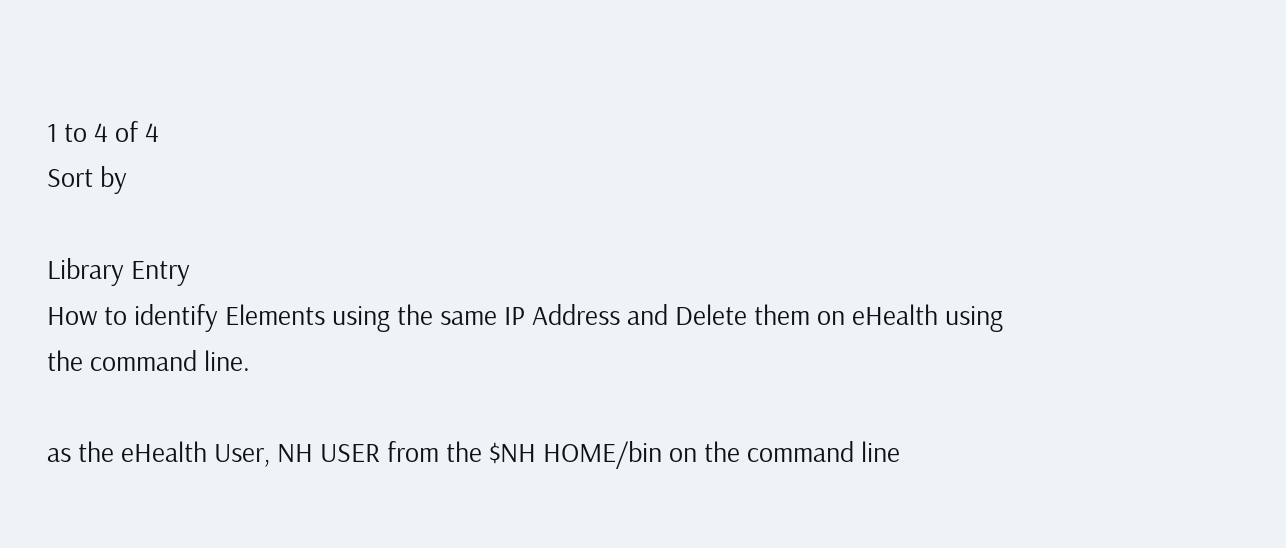1 to 4 of 4
Sort by

Library Entry
How to identify Elements using the same IP Address and Delete them on eHealth using the command line.

as the eHealth User, NH USER from the $NH HOME/bin on the command line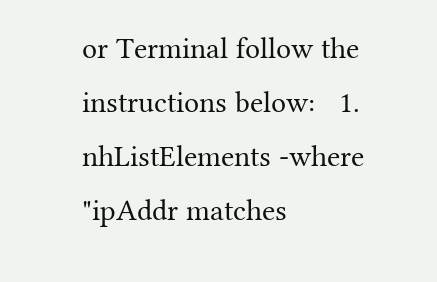or Terminal follow the instructions below:   1. nhListElements -where "ipAddr matches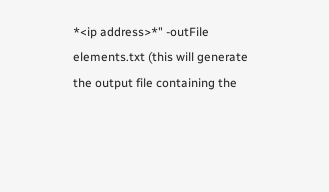*<ip address>*" -outFile elements.txt (this will generate the output file containing the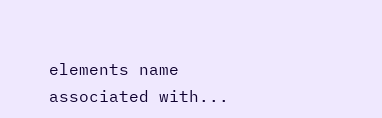elements name associated with...